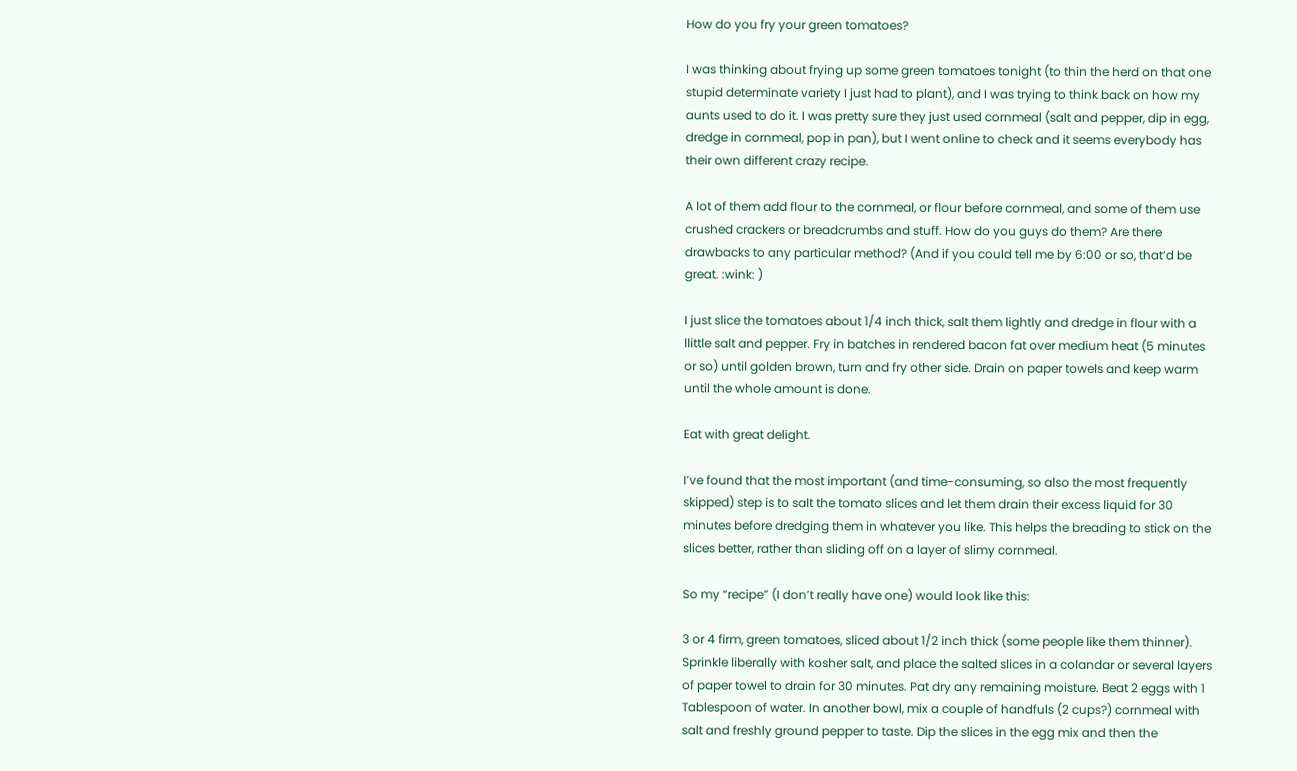How do you fry your green tomatoes?

I was thinking about frying up some green tomatoes tonight (to thin the herd on that one stupid determinate variety I just had to plant), and I was trying to think back on how my aunts used to do it. I was pretty sure they just used cornmeal (salt and pepper, dip in egg, dredge in cornmeal, pop in pan), but I went online to check and it seems everybody has their own different crazy recipe.

A lot of them add flour to the cornmeal, or flour before cornmeal, and some of them use crushed crackers or breadcrumbs and stuff. How do you guys do them? Are there drawbacks to any particular method? (And if you could tell me by 6:00 or so, that’d be great. :wink: )

I just slice the tomatoes about 1/4 inch thick, salt them lightly and dredge in flour with a llittle salt and pepper. Fry in batches in rendered bacon fat over medium heat (5 minutes or so) until golden brown, turn and fry other side. Drain on paper towels and keep warm until the whole amount is done.

Eat with great delight.

I’ve found that the most important (and time-consuming, so also the most frequently skipped) step is to salt the tomato slices and let them drain their excess liquid for 30 minutes before dredging them in whatever you like. This helps the breading to stick on the slices better, rather than sliding off on a layer of slimy cornmeal.

So my “recipe” (I don’t really have one) would look like this:

3 or 4 firm, green tomatoes, sliced about 1/2 inch thick (some people like them thinner). Sprinkle liberally with kosher salt, and place the salted slices in a colandar or several layers of paper towel to drain for 30 minutes. Pat dry any remaining moisture. Beat 2 eggs with 1 Tablespoon of water. In another bowl, mix a couple of handfuls (2 cups?) cornmeal with salt and freshly ground pepper to taste. Dip the slices in the egg mix and then the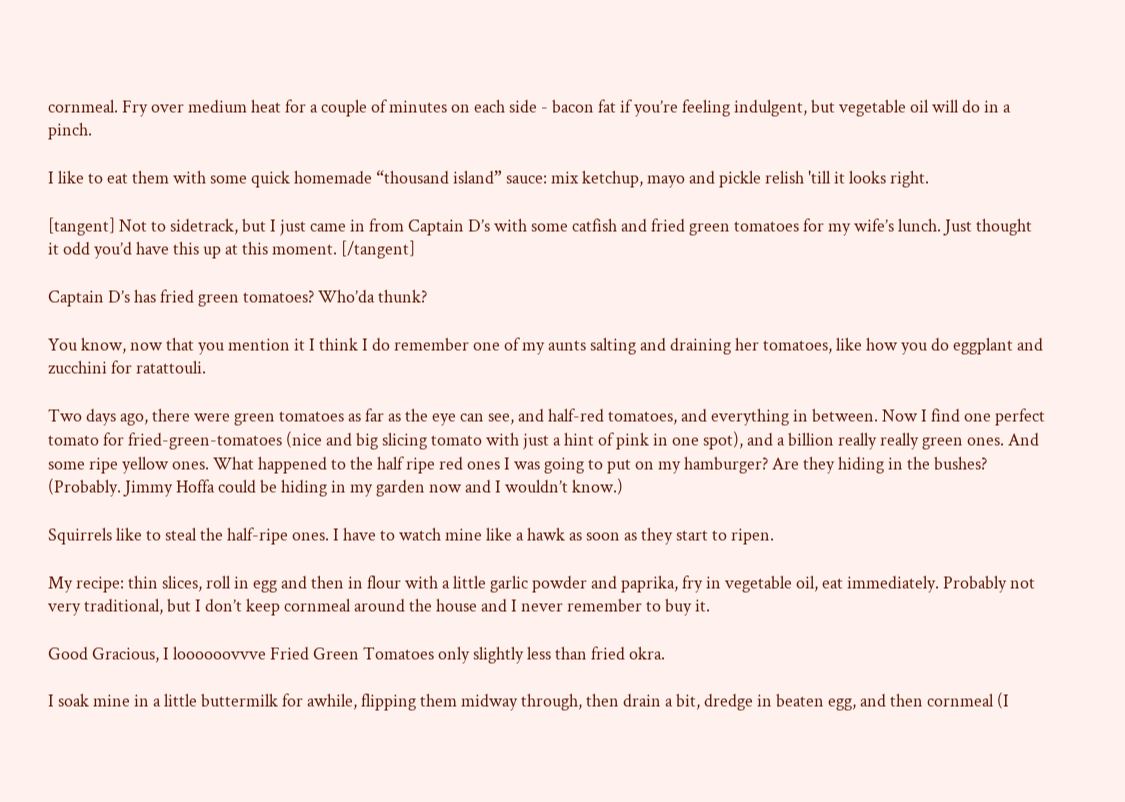cornmeal. Fry over medium heat for a couple of minutes on each side - bacon fat if you’re feeling indulgent, but vegetable oil will do in a pinch.

I like to eat them with some quick homemade “thousand island” sauce: mix ketchup, mayo and pickle relish 'till it looks right.

[tangent] Not to sidetrack, but I just came in from Captain D’s with some catfish and fried green tomatoes for my wife’s lunch. Just thought it odd you’d have this up at this moment. [/tangent]

Captain D’s has fried green tomatoes? Who’da thunk?

You know, now that you mention it I think I do remember one of my aunts salting and draining her tomatoes, like how you do eggplant and zucchini for ratattouli.

Two days ago, there were green tomatoes as far as the eye can see, and half-red tomatoes, and everything in between. Now I find one perfect tomato for fried-green-tomatoes (nice and big slicing tomato with just a hint of pink in one spot), and a billion really really green ones. And some ripe yellow ones. What happened to the half ripe red ones I was going to put on my hamburger? Are they hiding in the bushes? (Probably. Jimmy Hoffa could be hiding in my garden now and I wouldn’t know.)

Squirrels like to steal the half-ripe ones. I have to watch mine like a hawk as soon as they start to ripen.

My recipe: thin slices, roll in egg and then in flour with a little garlic powder and paprika, fry in vegetable oil, eat immediately. Probably not very traditional, but I don’t keep cornmeal around the house and I never remember to buy it.

Good Gracious, I loooooovvve Fried Green Tomatoes only slightly less than fried okra.

I soak mine in a little buttermilk for awhile, flipping them midway through, then drain a bit, dredge in beaten egg, and then cornmeal (I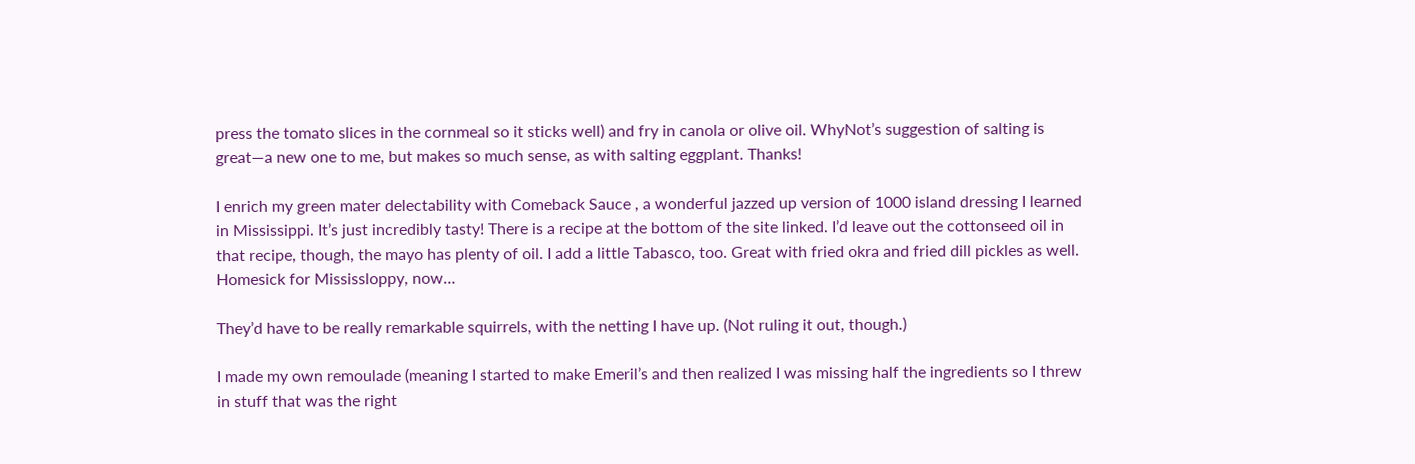press the tomato slices in the cornmeal so it sticks well) and fry in canola or olive oil. WhyNot’s suggestion of salting is great—a new one to me, but makes so much sense, as with salting eggplant. Thanks!

I enrich my green mater delectability with Comeback Sauce , a wonderful jazzed up version of 1000 island dressing I learned in Mississippi. It’s just incredibly tasty! There is a recipe at the bottom of the site linked. I’d leave out the cottonseed oil in that recipe, though, the mayo has plenty of oil. I add a little Tabasco, too. Great with fried okra and fried dill pickles as well. Homesick for Mississloppy, now…

They’d have to be really remarkable squirrels, with the netting I have up. (Not ruling it out, though.)

I made my own remoulade (meaning I started to make Emeril’s and then realized I was missing half the ingredients so I threw in stuff that was the right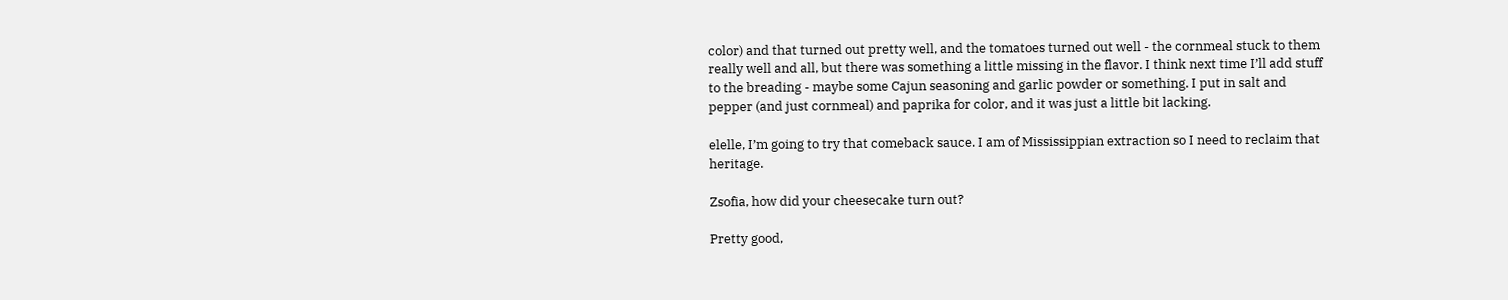color) and that turned out pretty well, and the tomatoes turned out well - the cornmeal stuck to them really well and all, but there was something a little missing in the flavor. I think next time I’ll add stuff to the breading - maybe some Cajun seasoning and garlic powder or something. I put in salt and pepper (and just cornmeal) and paprika for color, and it was just a little bit lacking.

elelle, I’m going to try that comeback sauce. I am of Mississippian extraction so I need to reclaim that heritage.

Zsofia, how did your cheesecake turn out?

Pretty good,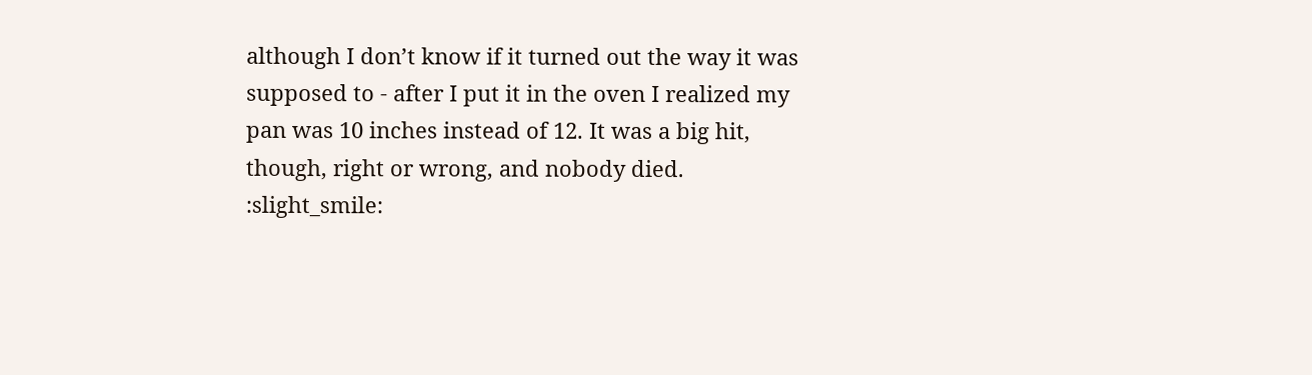although I don’t know if it turned out the way it was supposed to - after I put it in the oven I realized my pan was 10 inches instead of 12. It was a big hit, though, right or wrong, and nobody died. :slight_smile: